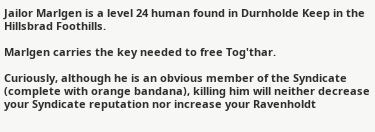Jailor Marlgen is a level 24 human found in Durnholde Keep in the Hillsbrad Foothills.

Marlgen carries the key needed to free Tog'thar.

Curiously, although he is an obvious member of the Syndicate (complete with orange bandana), killing him will neither decrease your Syndicate reputation nor increase your Ravenholdt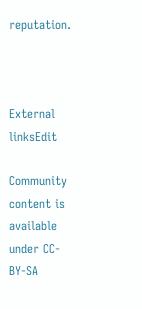reputation.



External linksEdit

Community content is available under CC-BY-SA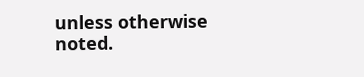unless otherwise noted.